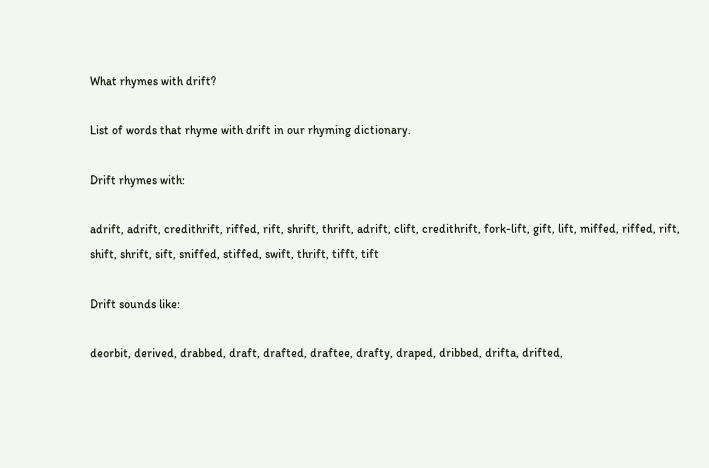What rhymes with drift?

List of words that rhyme with drift in our rhyming dictionary.

Drift rhymes with:

adrift, adrift, credithrift, riffed, rift, shrift, thrift, adrift, clift, credithrift, fork-lift, gift, lift, miffed, riffed, rift, shift, shrift, sift, sniffed, stiffed, swift, thrift, tifft, tift

Drift sounds like:

deorbit, derived, drabbed, draft, drafted, draftee, drafty, draped, dribbed, drifta, drifted,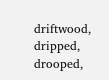driftwood, dripped, drooped,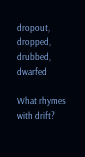dropout, dropped, drubbed, dwarfed

What rhymes with drift?